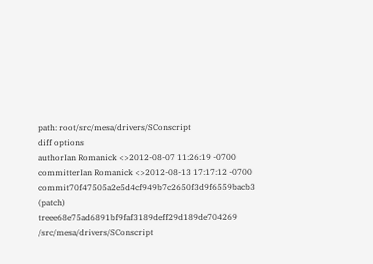path: root/src/mesa/drivers/SConscript
diff options
authorIan Romanick <>2012-08-07 11:26:19 -0700
committerIan Romanick <>2012-08-13 17:17:12 -0700
commit70f47505a2e5d4cf949b7c2650f3d9f6559bacb3 (patch)
treee68e75ad6891bf9faf3189deff29d189de704269 /src/mesa/drivers/SConscript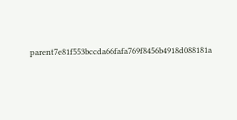parent7e81f553bccda66fafa769f8456b4918d088181a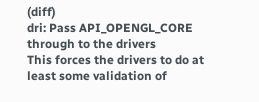(diff)
dri: Pass API_OPENGL_CORE through to the drivers
This forces the drivers to do at least some validation of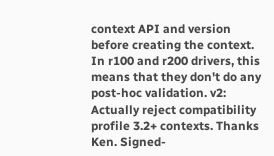context API and version before creating the context. In r100 and r200 drivers, this means that they don't do any post-hoc validation. v2: Actually reject compatibility profile 3.2+ contexts. Thanks Ken. Signed-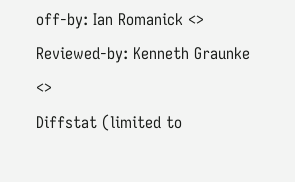off-by: Ian Romanick <> Reviewed-by: Kenneth Graunke <>
Diffstat (limited to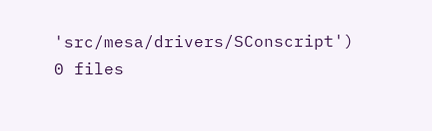'src/mesa/drivers/SConscript')
0 files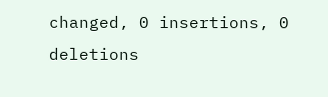changed, 0 insertions, 0 deletions